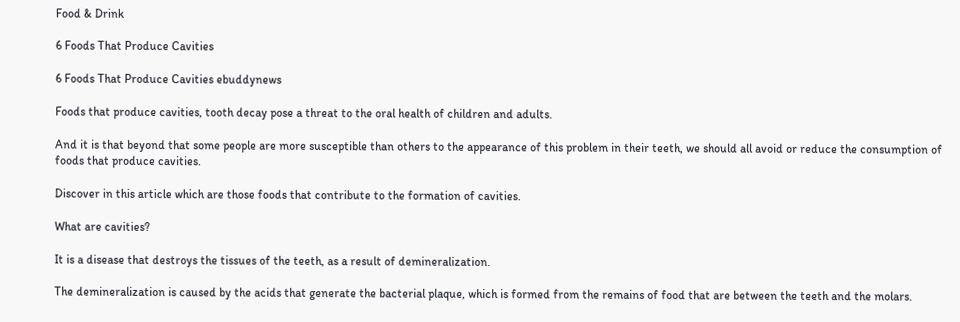Food & Drink

6 Foods That Produce Cavities

6 Foods That Produce Cavities ebuddynews

Foods that produce cavities, tooth decay pose a threat to the oral health of children and adults.

And it is that beyond that some people are more susceptible than others to the appearance of this problem in their teeth, we should all avoid or reduce the consumption of foods that produce cavities.

Discover in this article which are those foods that contribute to the formation of cavities.

What are cavities?

It is a disease that destroys the tissues of the teeth, as a result of demineralization.

The demineralization is caused by the acids that generate the bacterial plaque, which is formed from the remains of food that are between the teeth and the molars.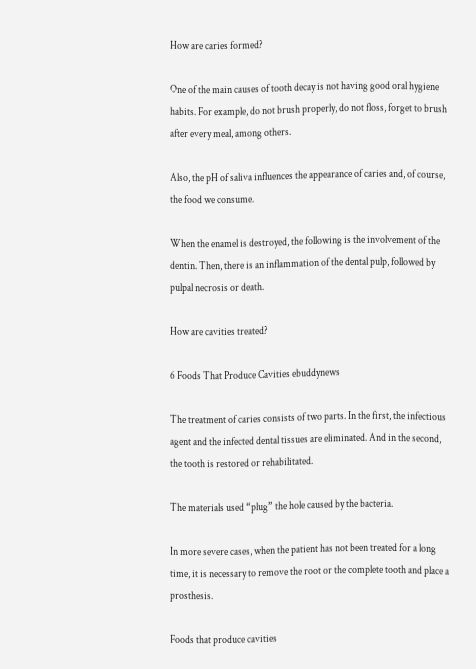How are caries formed?

One of the main causes of tooth decay is not having good oral hygiene habits. For example, do not brush properly, do not floss, forget to brush after every meal, among others.

Also, the pH of saliva influences the appearance of caries and, of course, the food we consume.

When the enamel is destroyed, the following is the involvement of the dentin. Then, there is an inflammation of the dental pulp, followed by pulpal necrosis or death.

How are cavities treated?

6 Foods That Produce Cavities ebuddynews

The treatment of caries consists of two parts. In the first, the infectious agent and the infected dental tissues are eliminated. And in the second, the tooth is restored or rehabilitated.

The materials used “plug” the hole caused by the bacteria.

In more severe cases, when the patient has not been treated for a long time, it is necessary to remove the root or the complete tooth and place a prosthesis.

Foods that produce cavities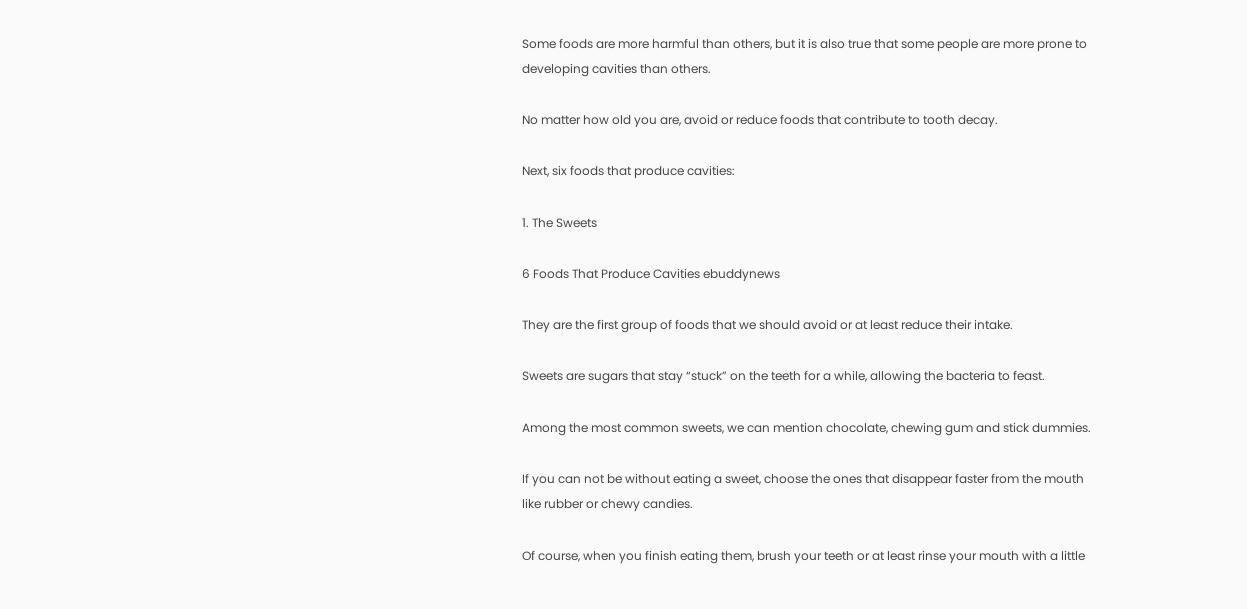Some foods are more harmful than others, but it is also true that some people are more prone to developing cavities than others.

No matter how old you are, avoid or reduce foods that contribute to tooth decay.

Next, six foods that produce cavities:

1. The Sweets

6 Foods That Produce Cavities ebuddynews

They are the first group of foods that we should avoid or at least reduce their intake.

Sweets are sugars that stay “stuck” on the teeth for a while, allowing the bacteria to feast.

Among the most common sweets, we can mention chocolate, chewing gum and stick dummies.

If you can not be without eating a sweet, choose the ones that disappear faster from the mouth like rubber or chewy candies.

Of course, when you finish eating them, brush your teeth or at least rinse your mouth with a little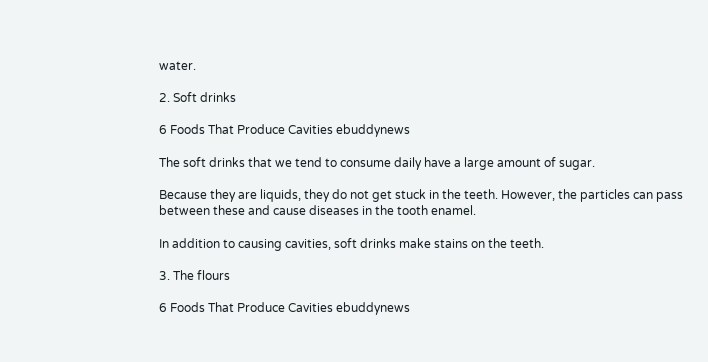water.

2. Soft drinks

6 Foods That Produce Cavities ebuddynews

The soft drinks that we tend to consume daily have a large amount of sugar.

Because they are liquids, they do not get stuck in the teeth. However, the particles can pass between these and cause diseases in the tooth enamel.

In addition to causing cavities, soft drinks make stains on the teeth.

3. The flours

6 Foods That Produce Cavities ebuddynews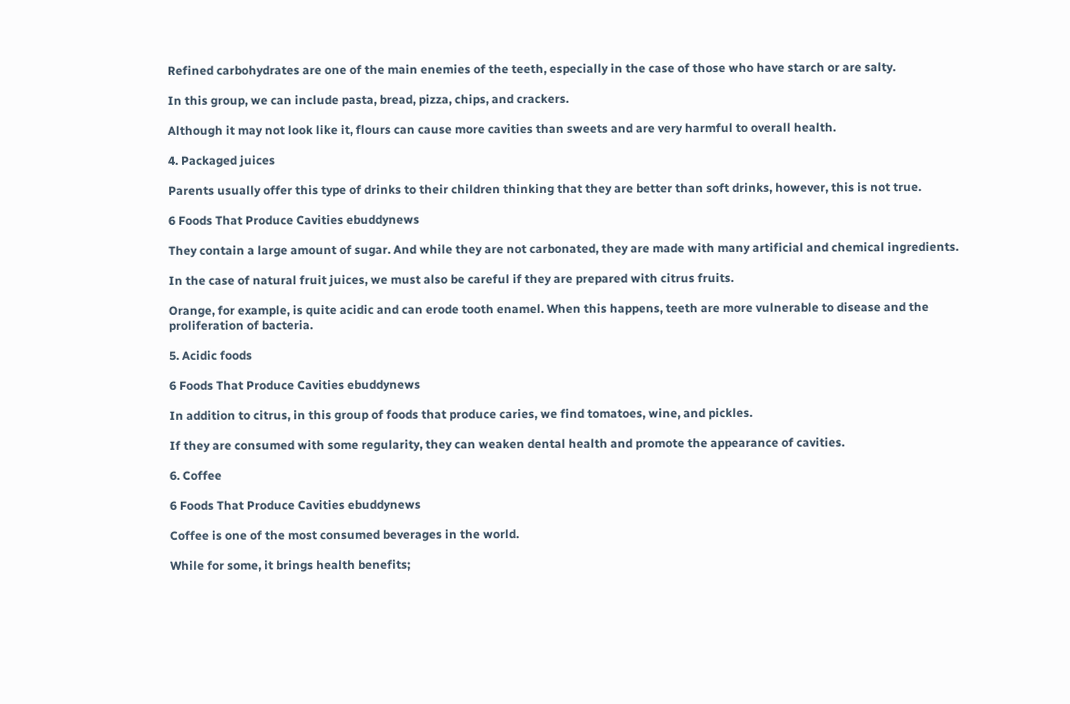Refined carbohydrates are one of the main enemies of the teeth, especially in the case of those who have starch or are salty.

In this group, we can include pasta, bread, pizza, chips, and crackers.

Although it may not look like it, flours can cause more cavities than sweets and are very harmful to overall health.

4. Packaged juices

Parents usually offer this type of drinks to their children thinking that they are better than soft drinks, however, this is not true.

6 Foods That Produce Cavities ebuddynews

They contain a large amount of sugar. And while they are not carbonated, they are made with many artificial and chemical ingredients.

In the case of natural fruit juices, we must also be careful if they are prepared with citrus fruits.

Orange, for example, is quite acidic and can erode tooth enamel. When this happens, teeth are more vulnerable to disease and the proliferation of bacteria.

5. Acidic foods

6 Foods That Produce Cavities ebuddynews

In addition to citrus, in this group of foods that produce caries, we find tomatoes, wine, and pickles.

If they are consumed with some regularity, they can weaken dental health and promote the appearance of cavities.

6. Coffee

6 Foods That Produce Cavities ebuddynews

Coffee is one of the most consumed beverages in the world.

While for some, it brings health benefits;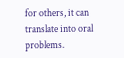for others, it can translate into oral problems.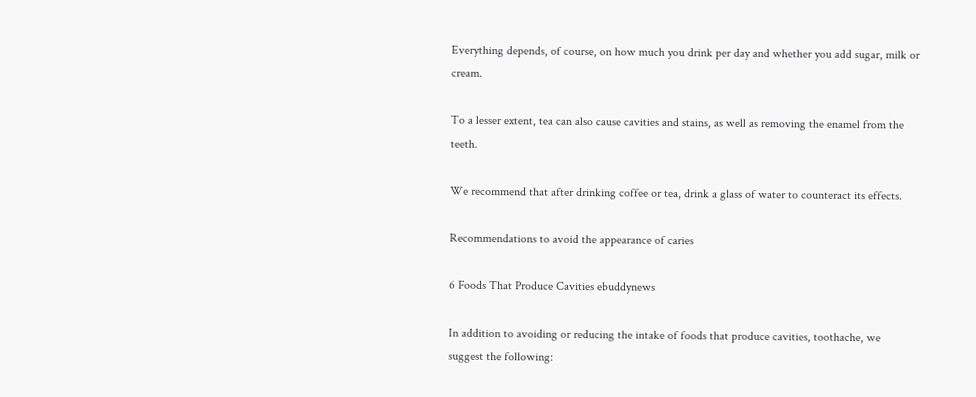Everything depends, of course, on how much you drink per day and whether you add sugar, milk or cream.

To a lesser extent, tea can also cause cavities and stains, as well as removing the enamel from the teeth.

We recommend that after drinking coffee or tea, drink a glass of water to counteract its effects.

Recommendations to avoid the appearance of caries

6 Foods That Produce Cavities ebuddynews

In addition to avoiding or reducing the intake of foods that produce cavities, toothache, we suggest the following: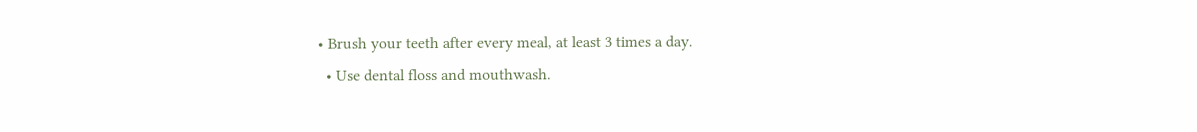• Brush your teeth after every meal, at least 3 times a day.
  • Use dental floss and mouthwash.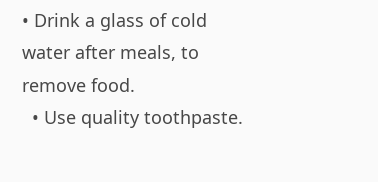• Drink a glass of cold water after meals, to remove food.
  • Use quality toothpaste.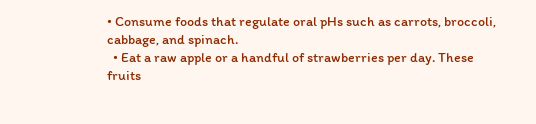• Consume foods that regulate oral pHs such as carrots, broccoli, cabbage, and spinach.
  • Eat a raw apple or a handful of strawberries per day. These fruits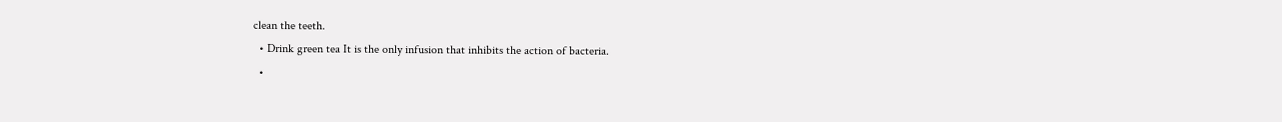clean the teeth.
  • Drink green tea It is the only infusion that inhibits the action of bacteria.
  •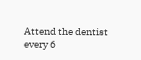Attend the dentist every 6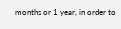months or 1 year, in order to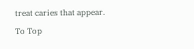treat caries that appear.
To Top